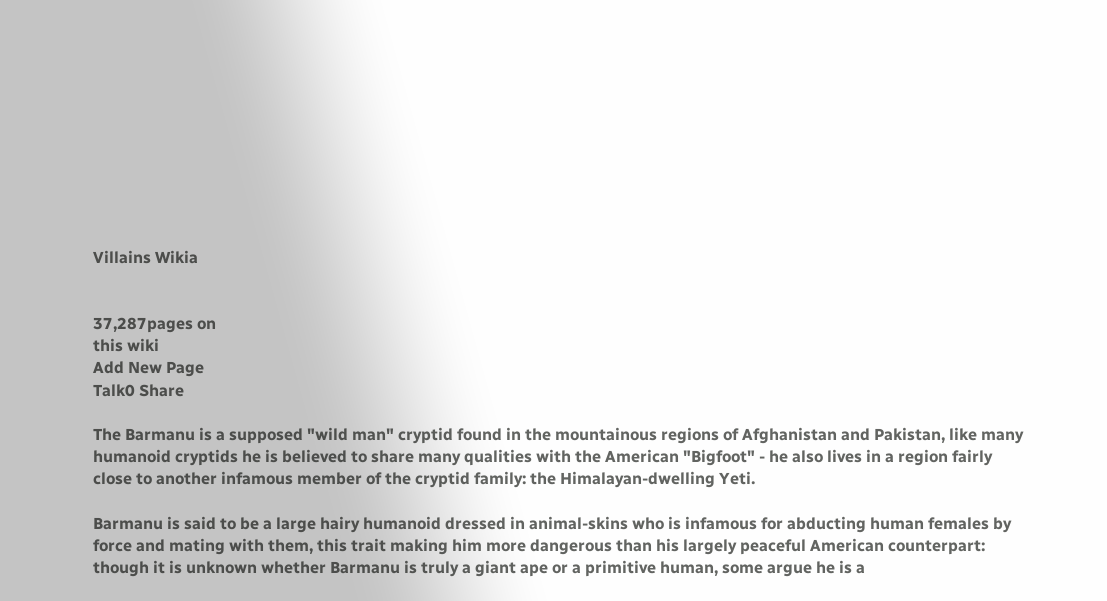Villains Wikia


37,287pages on
this wiki
Add New Page
Talk0 Share

The Barmanu is a supposed "wild man" cryptid found in the mountainous regions of Afghanistan and Pakistan, like many humanoid cryptids he is believed to share many qualities with the American "Bigfoot" - he also lives in a region fairly close to another infamous member of the cryptid family: the Himalayan-dwelling Yeti.

Barmanu is said to be a large hairy humanoid dressed in animal-skins who is infamous for abducting human females by force and mating with them, this trait making him more dangerous than his largely peaceful American counterpart: though it is unknown whether Barmanu is truly a giant ape or a primitive human, some argue he is a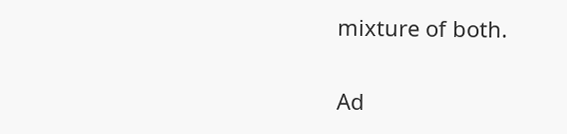mixture of both.

Ad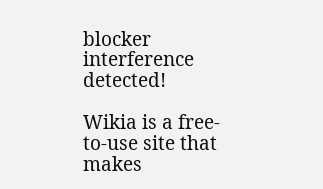blocker interference detected!

Wikia is a free-to-use site that makes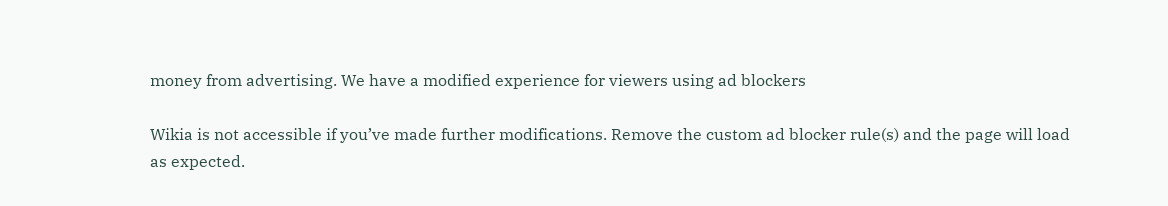money from advertising. We have a modified experience for viewers using ad blockers

Wikia is not accessible if you’ve made further modifications. Remove the custom ad blocker rule(s) and the page will load as expected.